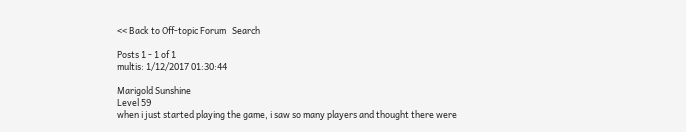<< Back to Off-topic Forum   Search

Posts 1 - 1 of 1
multis: 1/12/2017 01:30:44

Marigold Sunshine
Level 59
when i just started playing the game, i saw so many players and thought there were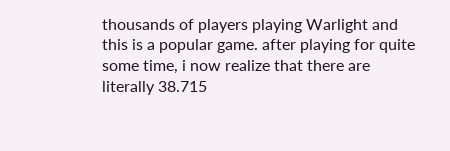thousands of players playing Warlight and this is a popular game. after playing for quite some time, i now realize that there are literally 38.715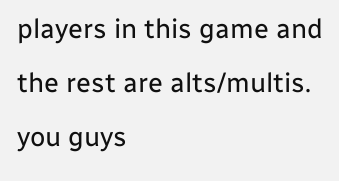players in this game and the rest are alts/multis. you guys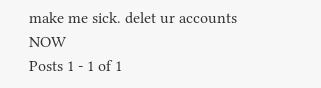make me sick. delet ur accounts NOW
Posts 1 - 1 of 1